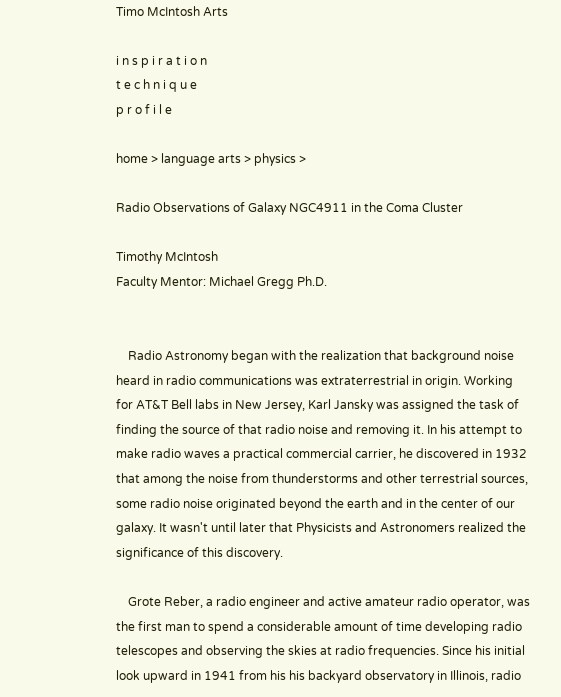Timo McIntosh Arts

i n s p i r a t i o n
t e c h n i q u e
p r o f i l e

home > language arts > physics >

Radio Observations of Galaxy NGC4911 in the Coma Cluster

Timothy McIntosh
Faculty Mentor: Michael Gregg Ph.D.


    Radio Astronomy began with the realization that background noise heard in radio communications was extraterrestrial in origin. Working for AT&T Bell labs in New Jersey, Karl Jansky was assigned the task of finding the source of that radio noise and removing it. In his attempt to make radio waves a practical commercial carrier, he discovered in 1932 that among the noise from thunderstorms and other terrestrial sources, some radio noise originated beyond the earth and in the center of our galaxy. It wasn't until later that Physicists and Astronomers realized the significance of this discovery.

    Grote Reber, a radio engineer and active amateur radio operator, was the first man to spend a considerable amount of time developing radio telescopes and observing the skies at radio frequencies. Since his initial look upward in 1941 from his his backyard observatory in Illinois, radio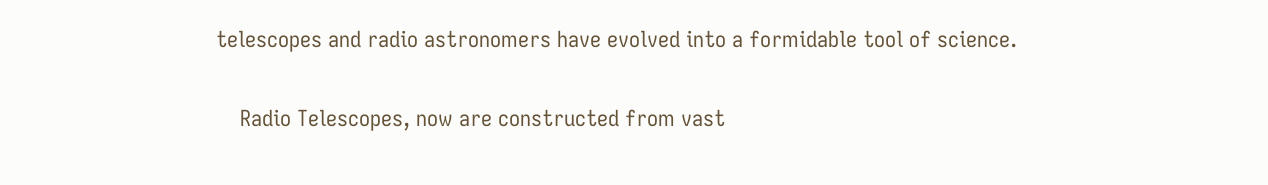telescopes and radio astronomers have evolved into a formidable tool of science.

    Radio Telescopes, now are constructed from vast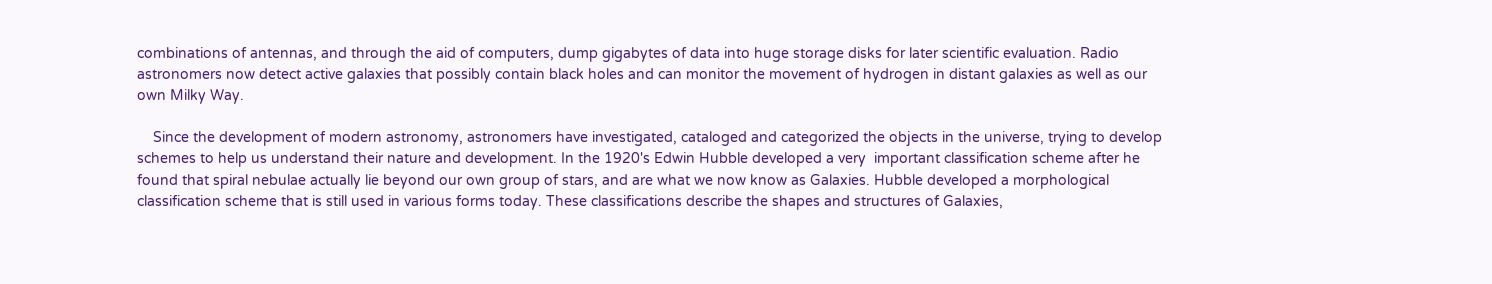combinations of antennas, and through the aid of computers, dump gigabytes of data into huge storage disks for later scientific evaluation. Radio astronomers now detect active galaxies that possibly contain black holes and can monitor the movement of hydrogen in distant galaxies as well as our own Milky Way.

    Since the development of modern astronomy, astronomers have investigated, cataloged and categorized the objects in the universe, trying to develop schemes to help us understand their nature and development. In the 1920's Edwin Hubble developed a very  important classification scheme after he found that spiral nebulae actually lie beyond our own group of stars, and are what we now know as Galaxies. Hubble developed a morphological classification scheme that is still used in various forms today. These classifications describe the shapes and structures of Galaxies,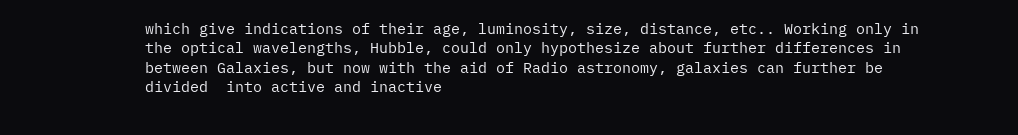which give indications of their age, luminosity, size, distance, etc.. Working only in the optical wavelengths, Hubble, could only hypothesize about further differences in between Galaxies, but now with the aid of Radio astronomy, galaxies can further be divided  into active and inactive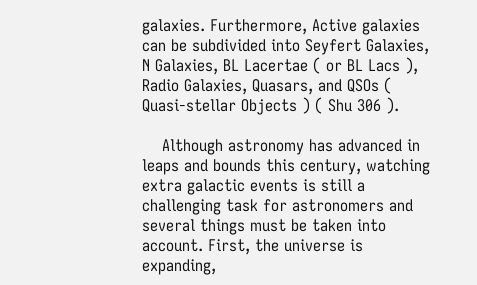galaxies. Furthermore, Active galaxies can be subdivided into Seyfert Galaxies, N Galaxies, BL Lacertae ( or BL Lacs ), Radio Galaxies, Quasars, and QSOs ( Quasi-stellar Objects ) ( Shu 306 ).

    Although astronomy has advanced in leaps and bounds this century, watching extra galactic events is still a challenging task for astronomers and several things must be taken into account. First, the universe is expanding,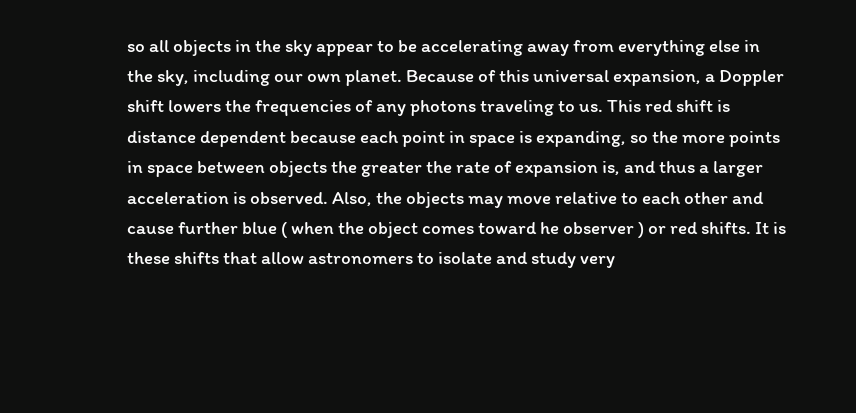so all objects in the sky appear to be accelerating away from everything else in the sky, including our own planet. Because of this universal expansion, a Doppler shift lowers the frequencies of any photons traveling to us. This red shift is distance dependent because each point in space is expanding, so the more points in space between objects the greater the rate of expansion is, and thus a larger acceleration is observed. Also, the objects may move relative to each other and cause further blue ( when the object comes toward he observer ) or red shifts. It is these shifts that allow astronomers to isolate and study very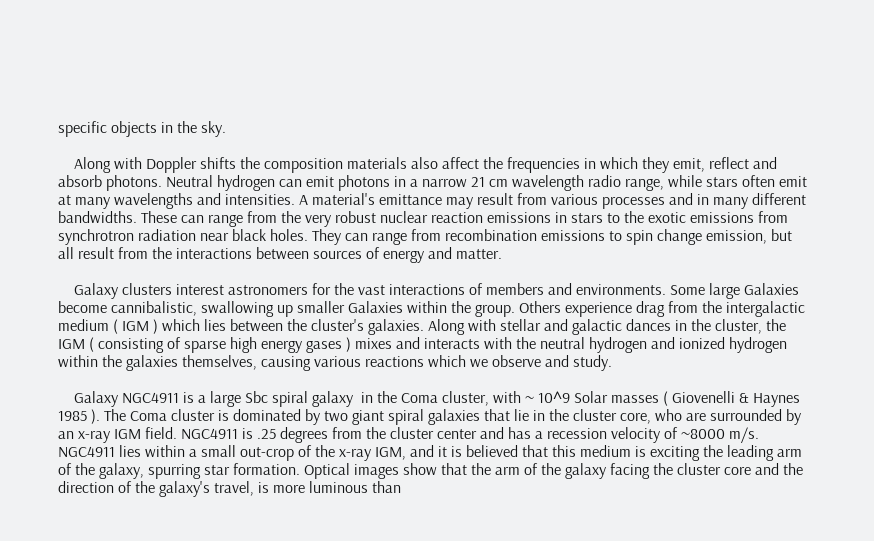specific objects in the sky.

    Along with Doppler shifts the composition materials also affect the frequencies in which they emit, reflect and absorb photons. Neutral hydrogen can emit photons in a narrow 21 cm wavelength radio range, while stars often emit at many wavelengths and intensities. A material's emittance may result from various processes and in many different bandwidths. These can range from the very robust nuclear reaction emissions in stars to the exotic emissions from synchrotron radiation near black holes. They can range from recombination emissions to spin change emission, but all result from the interactions between sources of energy and matter.

    Galaxy clusters interest astronomers for the vast interactions of members and environments. Some large Galaxies become cannibalistic, swallowing up smaller Galaxies within the group. Others experience drag from the intergalactic medium ( IGM ) which lies between the cluster's galaxies. Along with stellar and galactic dances in the cluster, the IGM ( consisting of sparse high energy gases ) mixes and interacts with the neutral hydrogen and ionized hydrogen within the galaxies themselves, causing various reactions which we observe and study.

    Galaxy NGC4911 is a large Sbc spiral galaxy  in the Coma cluster, with ~ 10^9 Solar masses ( Giovenelli & Haynes 1985 ). The Coma cluster is dominated by two giant spiral galaxies that lie in the cluster core, who are surrounded by an x-ray IGM field. NGC4911 is .25 degrees from the cluster center and has a recession velocity of ~8000 m/s. NGC4911 lies within a small out-crop of the x-ray IGM, and it is believed that this medium is exciting the leading arm of the galaxy, spurring star formation. Optical images show that the arm of the galaxy facing the cluster core and the direction of the galaxy's travel, is more luminous than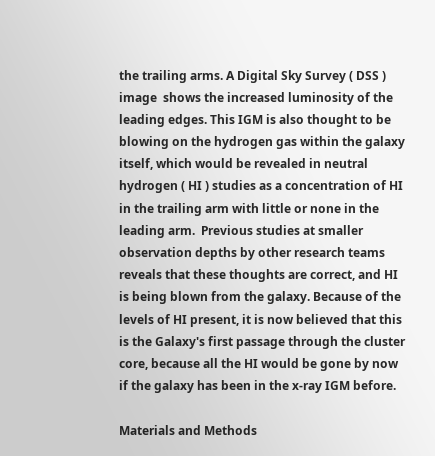the trailing arms. A Digital Sky Survey ( DSS ) image  shows the increased luminosity of the leading edges. This IGM is also thought to be blowing on the hydrogen gas within the galaxy itself, which would be revealed in neutral hydrogen ( HI ) studies as a concentration of HI in the trailing arm with little or none in the leading arm.  Previous studies at smaller observation depths by other research teams reveals that these thoughts are correct, and HI is being blown from the galaxy. Because of the levels of HI present, it is now believed that this is the Galaxy's first passage through the cluster core, because all the HI would be gone by now if the galaxy has been in the x-ray IGM before.

Materials and Methods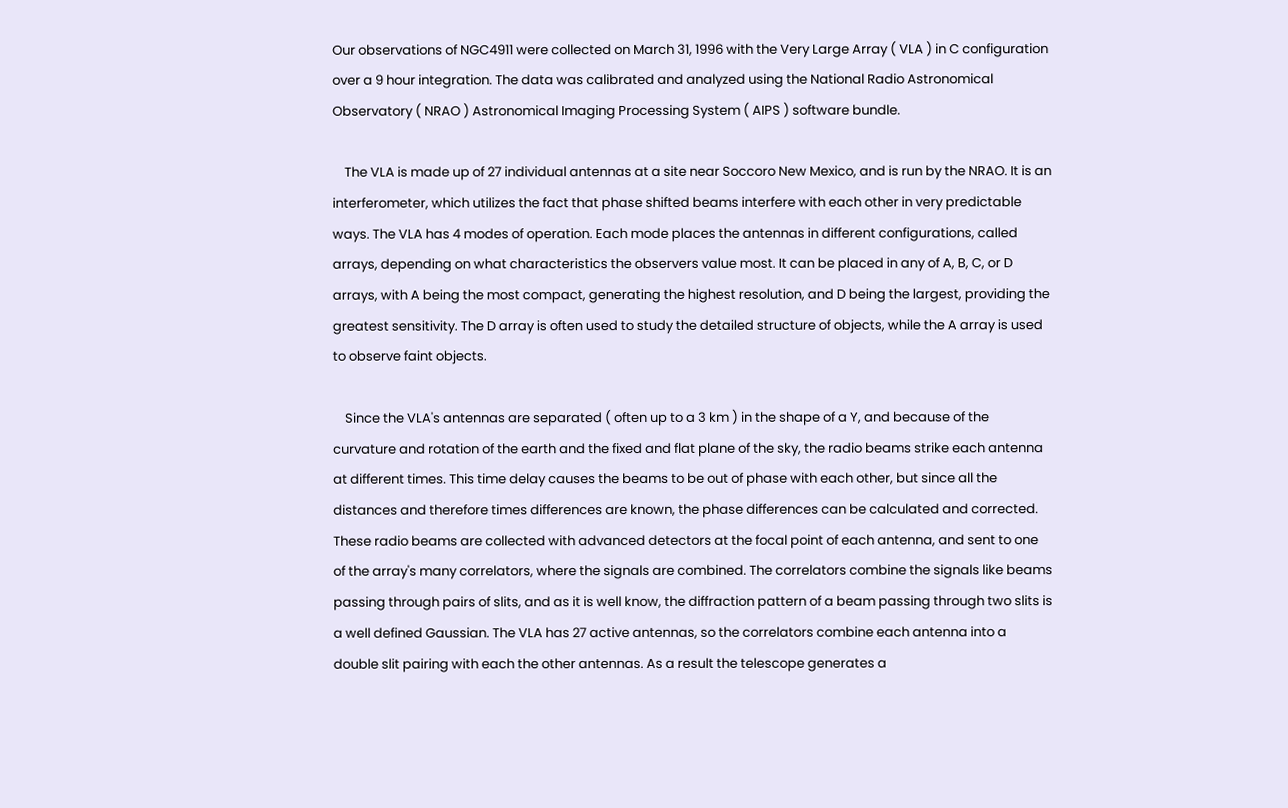Our observations of NGC4911 were collected on March 31, 1996 with the Very Large Array ( VLA ) in C configuration over a 9 hour integration. The data was calibrated and analyzed using the National Radio Astronomical Observatory ( NRAO ) Astronomical Imaging Processing System ( AIPS ) software bundle.

    The VLA is made up of 27 individual antennas at a site near Soccoro New Mexico, and is run by the NRAO. It is an interferometer, which utilizes the fact that phase shifted beams interfere with each other in very predictable ways. The VLA has 4 modes of operation. Each mode places the antennas in different configurations, called arrays, depending on what characteristics the observers value most. It can be placed in any of A, B, C, or D arrays, with A being the most compact, generating the highest resolution, and D being the largest, providing the greatest sensitivity. The D array is often used to study the detailed structure of objects, while the A array is used to observe faint objects.

    Since the VLA's antennas are separated ( often up to a 3 km ) in the shape of a Y, and because of the curvature and rotation of the earth and the fixed and flat plane of the sky, the radio beams strike each antenna at different times. This time delay causes the beams to be out of phase with each other, but since all the distances and therefore times differences are known, the phase differences can be calculated and corrected. These radio beams are collected with advanced detectors at the focal point of each antenna, and sent to one of the array's many correlators, where the signals are combined. The correlators combine the signals like beams passing through pairs of slits, and as it is well know, the diffraction pattern of a beam passing through two slits is a well defined Gaussian. The VLA has 27 active antennas, so the correlators combine each antenna into a double slit pairing with each the other antennas. As a result the telescope generates a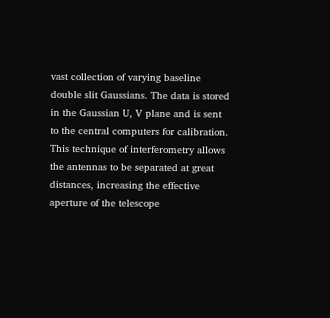vast collection of varying baseline double slit Gaussians. The data is stored in the Gaussian U, V plane and is sent to the central computers for calibration. This technique of interferometry allows the antennas to be separated at great distances, increasing the effective aperture of the telescope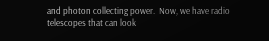and photon collecting power.  Now, we have radio telescopes that can look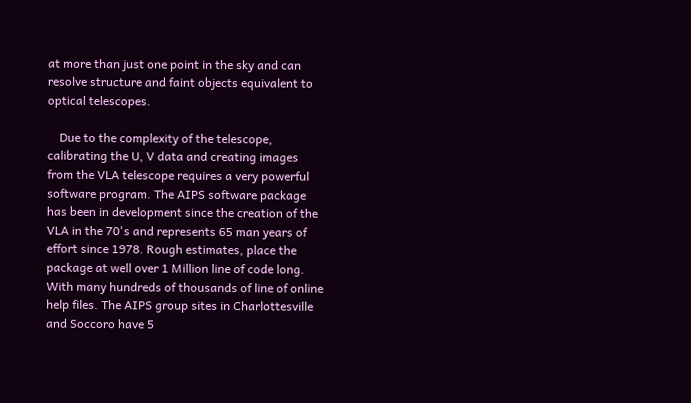at more than just one point in the sky and can resolve structure and faint objects equivalent to optical telescopes.

    Due to the complexity of the telescope, calibrating the U, V data and creating images from the VLA telescope requires a very powerful software program. The AIPS software package has been in development since the creation of the VLA in the 70's and represents 65 man years of effort since 1978. Rough estimates, place the package at well over 1 Million line of code long. With many hundreds of thousands of line of online help files. The AIPS group sites in Charlottesville and Soccoro have 5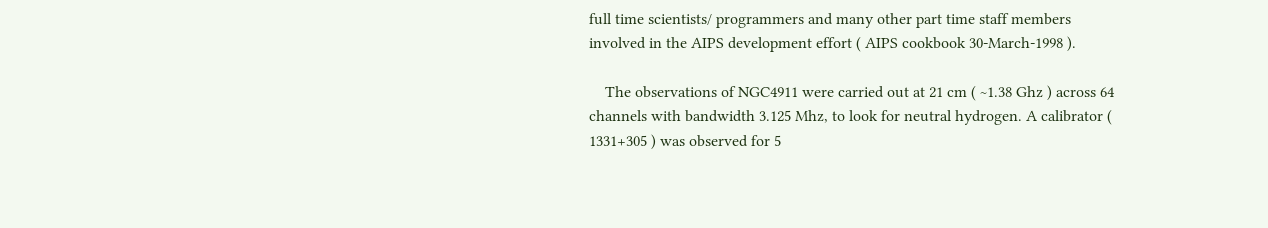full time scientists/ programmers and many other part time staff members involved in the AIPS development effort ( AIPS cookbook 30-March-1998 ).

    The observations of NGC4911 were carried out at 21 cm ( ~1.38 Ghz ) across 64 channels with bandwidth 3.125 Mhz, to look for neutral hydrogen. A calibrator ( 1331+305 ) was observed for 5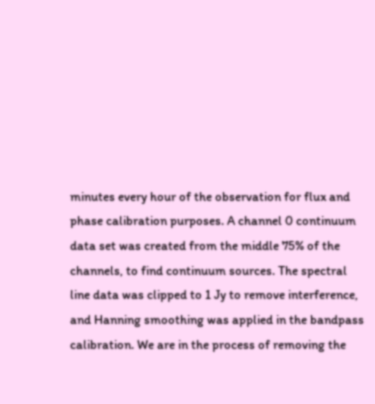minutes every hour of the observation for flux and phase calibration purposes. A channel 0 continuum data set was created from the middle 75% of the channels, to find continuum sources. The spectral line data was clipped to 1 Jy to remove interference, and Hanning smoothing was applied in the bandpass calibration. We are in the process of removing the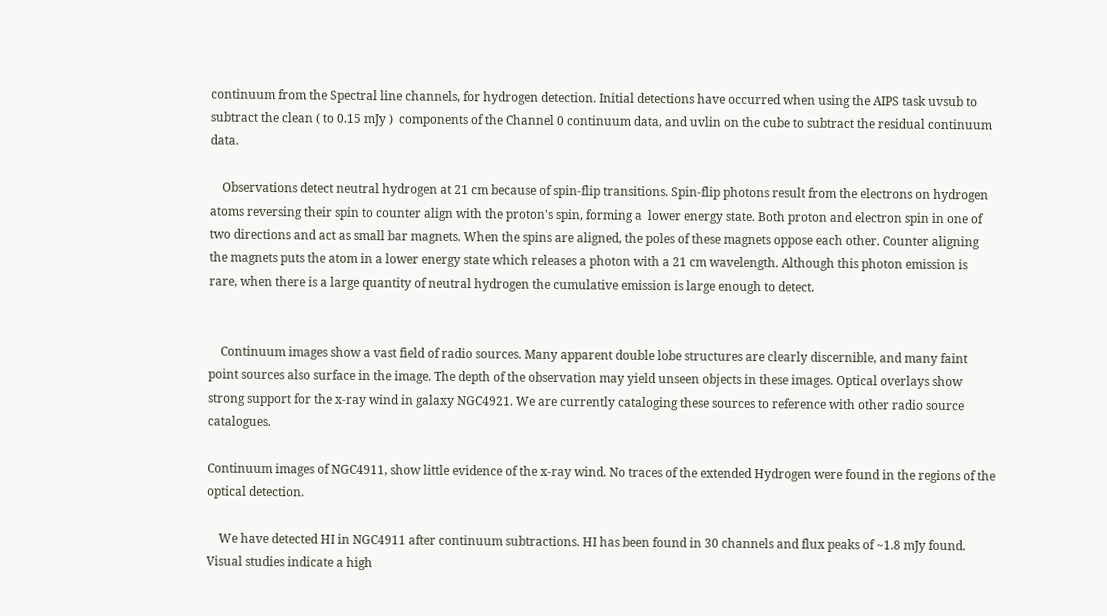continuum from the Spectral line channels, for hydrogen detection. Initial detections have occurred when using the AIPS task uvsub to subtract the clean ( to 0.15 mJy )  components of the Channel 0 continuum data, and uvlin on the cube to subtract the residual continuum data.

    Observations detect neutral hydrogen at 21 cm because of spin-flip transitions. Spin-flip photons result from the electrons on hydrogen atoms reversing their spin to counter align with the proton's spin, forming a  lower energy state. Both proton and electron spin in one of two directions and act as small bar magnets. When the spins are aligned, the poles of these magnets oppose each other. Counter aligning the magnets puts the atom in a lower energy state which releases a photon with a 21 cm wavelength. Although this photon emission is rare, when there is a large quantity of neutral hydrogen the cumulative emission is large enough to detect.


    Continuum images show a vast field of radio sources. Many apparent double lobe structures are clearly discernible, and many faint point sources also surface in the image. The depth of the observation may yield unseen objects in these images. Optical overlays show strong support for the x-ray wind in galaxy NGC4921. We are currently cataloging these sources to reference with other radio source catalogues.

Continuum images of NGC4911, show little evidence of the x-ray wind. No traces of the extended Hydrogen were found in the regions of the optical detection.

    We have detected HI in NGC4911 after continuum subtractions. HI has been found in 30 channels and flux peaks of ~1.8 mJy found. Visual studies indicate a high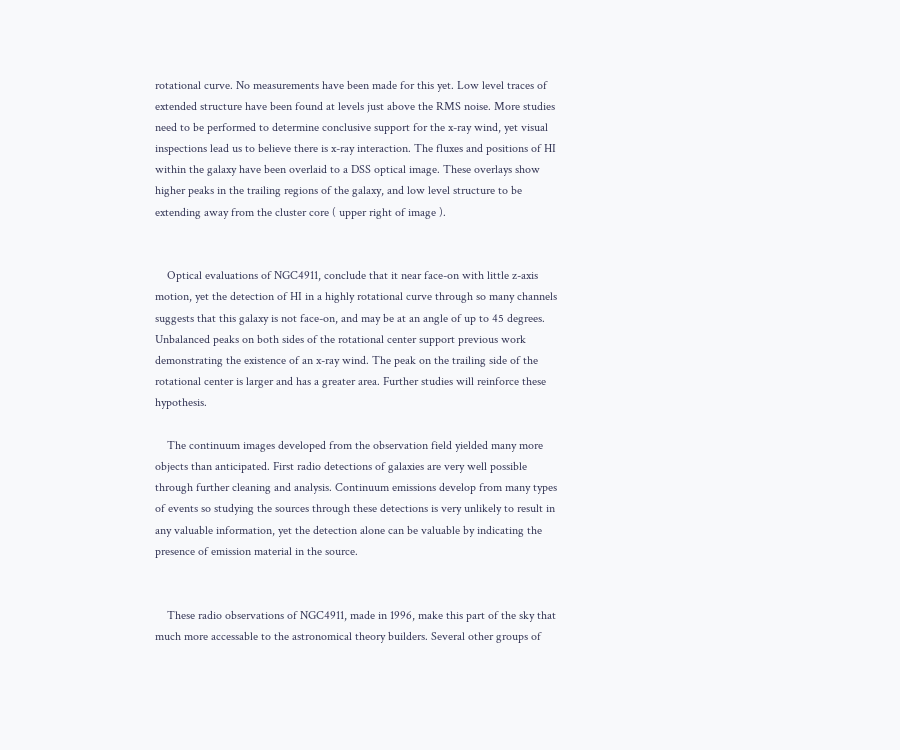rotational curve. No measurements have been made for this yet. Low level traces of extended structure have been found at levels just above the RMS noise. More studies need to be performed to determine conclusive support for the x-ray wind, yet visual inspections lead us to believe there is x-ray interaction. The fluxes and positions of HI within the galaxy have been overlaid to a DSS optical image. These overlays show higher peaks in the trailing regions of the galaxy, and low level structure to be extending away from the cluster core ( upper right of image ).


    Optical evaluations of NGC4911, conclude that it near face-on with little z-axis motion, yet the detection of HI in a highly rotational curve through so many channels suggests that this galaxy is not face-on, and may be at an angle of up to 45 degrees. Unbalanced peaks on both sides of the rotational center support previous work demonstrating the existence of an x-ray wind. The peak on the trailing side of the rotational center is larger and has a greater area. Further studies will reinforce these hypothesis.

    The continuum images developed from the observation field yielded many more objects than anticipated. First radio detections of galaxies are very well possible through further cleaning and analysis. Continuum emissions develop from many types of events so studying the sources through these detections is very unlikely to result in any valuable information, yet the detection alone can be valuable by indicating the presence of emission material in the source.


    These radio observations of NGC4911, made in 1996, make this part of the sky that much more accessable to the astronomical theory builders. Several other groups of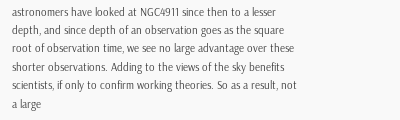astronomers have looked at NGC4911 since then to a lesser depth, and since depth of an observation goes as the square root of observation time, we see no large advantage over these shorter observations. Adding to the views of the sky benefits scientists, if only to confirm working theories. So as a result, not a large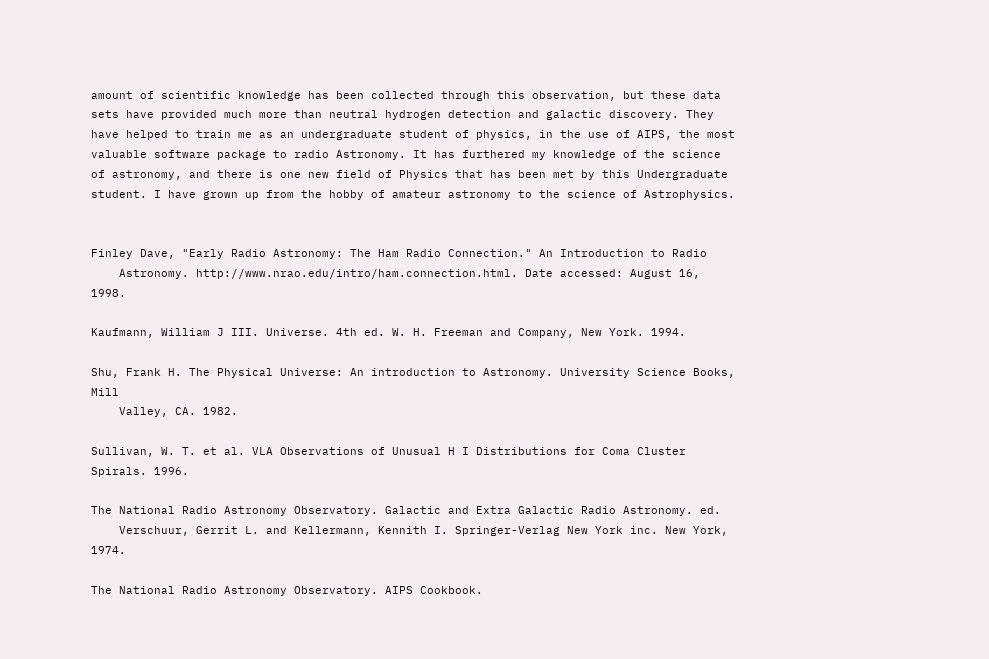amount of scientific knowledge has been collected through this observation, but these data sets have provided much more than neutral hydrogen detection and galactic discovery. They have helped to train me as an undergraduate student of physics, in the use of AIPS, the most valuable software package to radio Astronomy. It has furthered my knowledge of the science of astronomy, and there is one new field of Physics that has been met by this Undergraduate student. I have grown up from the hobby of amateur astronomy to the science of Astrophysics.


Finley Dave, "Early Radio Astronomy: The Ham Radio Connection." An Introduction to Radio
    Astronomy. http://www.nrao.edu/intro/ham.connection.html. Date accessed: August 16, 1998.

Kaufmann, William J III. Universe. 4th ed. W. H. Freeman and Company, New York. 1994.

Shu, Frank H. The Physical Universe: An introduction to Astronomy. University Science Books, Mill
    Valley, CA. 1982.

Sullivan, W. T. et al. VLA Observations of Unusual H I Distributions for Coma Cluster Spirals. 1996.

The National Radio Astronomy Observatory. Galactic and Extra Galactic Radio Astronomy. ed.
    Verschuur, Gerrit L. and Kellermann, Kennith I. Springer-Verlag New York inc. New York, 1974.

The National Radio Astronomy Observatory. AIPS Cookbook.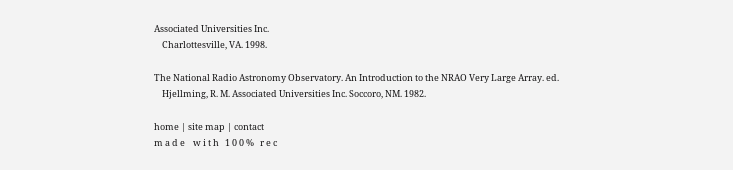Associated Universities Inc.
    Charlottesville, VA. 1998.

The National Radio Astronomy Observatory. An Introduction to the NRAO Very Large Array. ed.
    Hjellming, R. M. Associated Universities Inc. Soccoro, NM. 1982.

home | site map | contact
m a d e    w i t h   1 0 0 %   r e c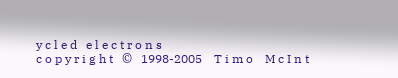y c l e d   e l e c t r o n s
c o p y r i g h t   ©   1998-2005    T i m o    M c I n t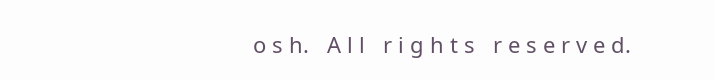o s h.   A l l   r i g h t s   r e s e r v e d.